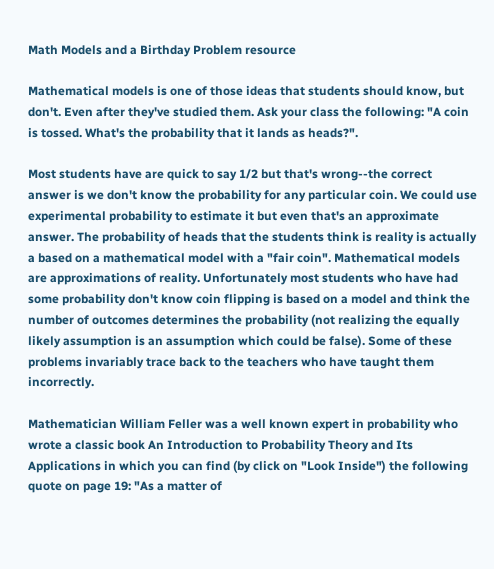Math Models and a Birthday Problem resource

Mathematical models is one of those ideas that students should know, but don't. Even after they've studied them. Ask your class the following: "A coin is tossed. What's the probability that it lands as heads?".

Most students have are quick to say 1/2 but that's wrong--the correct answer is we don't know the probability for any particular coin. We could use experimental probability to estimate it but even that's an approximate answer. The probability of heads that the students think is reality is actually a based on a mathematical model with a "fair coin". Mathematical models are approximations of reality. Unfortunately most students who have had some probability don't know coin flipping is based on a model and think the number of outcomes determines the probability (not realizing the equally likely assumption is an assumption which could be false). Some of these problems invariably trace back to the teachers who have taught them incorrectly.

Mathematician William Feller was a well known expert in probability who wrote a classic book An Introduction to Probability Theory and Its Applications in which you can find (by click on "Look Inside") the following quote on page 19: "As a matter of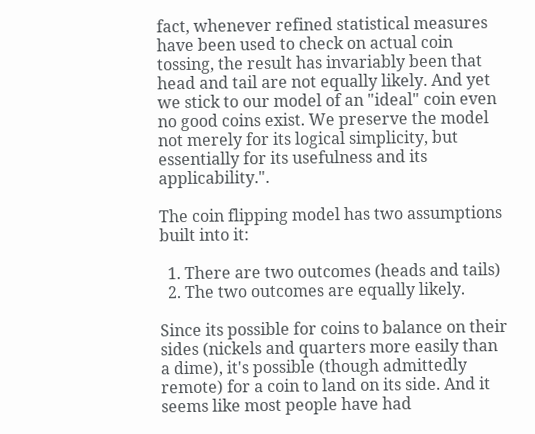fact, whenever refined statistical measures have been used to check on actual coin tossing, the result has invariably been that head and tail are not equally likely. And yet we stick to our model of an "ideal" coin even no good coins exist. We preserve the model not merely for its logical simplicity, but essentially for its usefulness and its applicability.".

The coin flipping model has two assumptions built into it:

  1. There are two outcomes (heads and tails)
  2. The two outcomes are equally likely.

Since its possible for coins to balance on their sides (nickels and quarters more easily than a dime), it's possible (though admittedly remote) for a coin to land on its side. And it seems like most people have had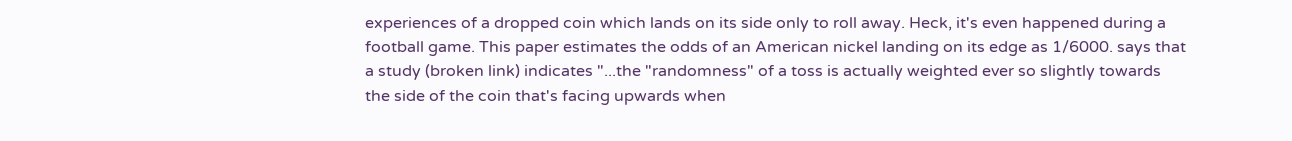experiences of a dropped coin which lands on its side only to roll away. Heck, it's even happened during a football game. This paper estimates the odds of an American nickel landing on its edge as 1/6000. says that a study (broken link) indicates "...the "randomness" of a toss is actually weighted ever so slightly towards the side of the coin that's facing upwards when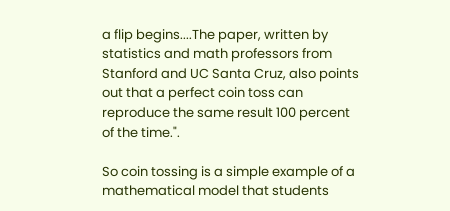a flip begins....The paper, written by statistics and math professors from Stanford and UC Santa Cruz, also points out that a perfect coin toss can reproduce the same result 100 percent of the time.".

So coin tossing is a simple example of a mathematical model that students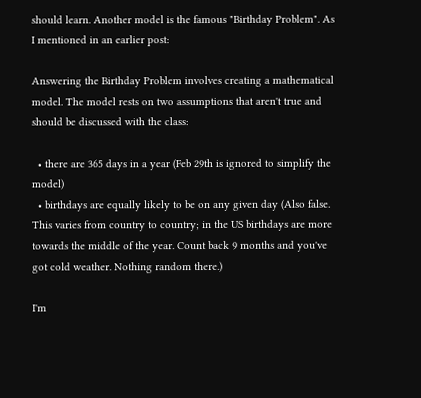should learn. Another model is the famous "Birthday Problem". As I mentioned in an earlier post:

Answering the Birthday Problem involves creating a mathematical model. The model rests on two assumptions that aren't true and should be discussed with the class:

  • there are 365 days in a year (Feb 29th is ignored to simplify the model)
  • birthdays are equally likely to be on any given day (Also false. This varies from country to country; in the US birthdays are more towards the middle of the year. Count back 9 months and you've got cold weather. Nothing random there.)

I'm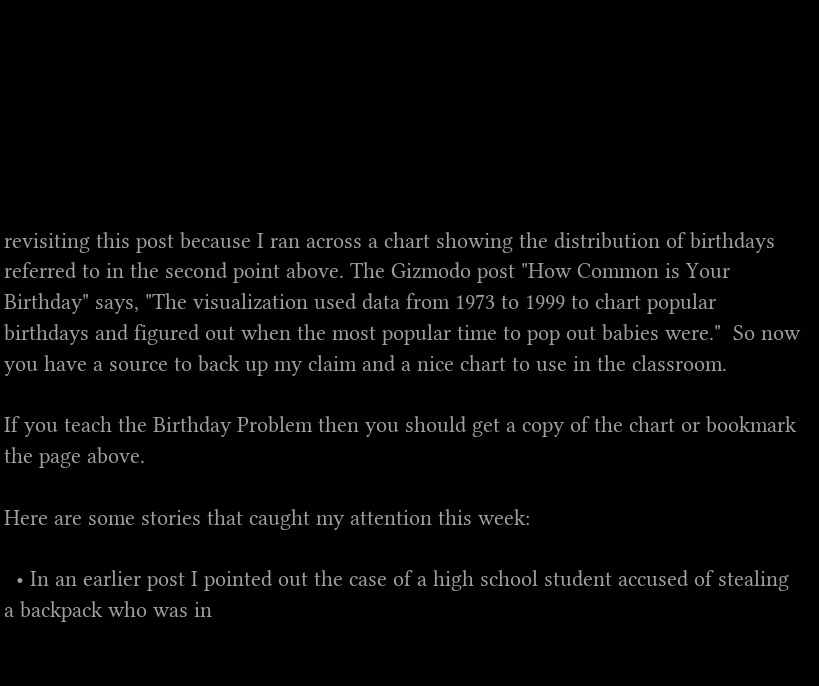revisiting this post because I ran across a chart showing the distribution of birthdays referred to in the second point above. The Gizmodo post "How Common is Your Birthday" says, "The visualization used data from 1973 to 1999 to chart popular birthdays and figured out when the most popular time to pop out babies were."  So now you have a source to back up my claim and a nice chart to use in the classroom.

If you teach the Birthday Problem then you should get a copy of the chart or bookmark the page above.

Here are some stories that caught my attention this week:

  • In an earlier post I pointed out the case of a high school student accused of stealing a backpack who was in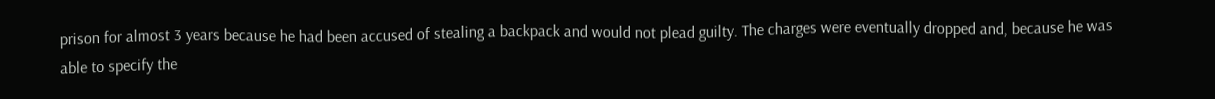prison for almost 3 years because he had been accused of stealing a backpack and would not plead guilty. The charges were eventually dropped and, because he was able to specify the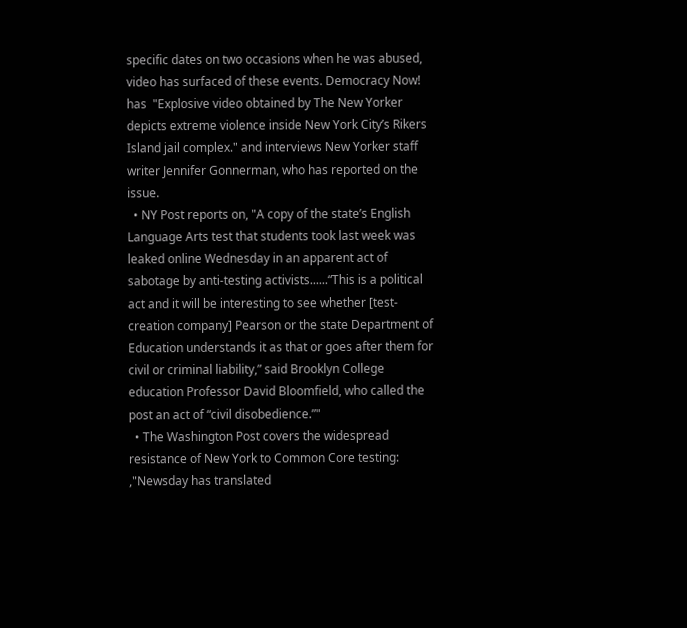specific dates on two occasions when he was abused, video has surfaced of these events. Democracy Now! has  "Explosive video obtained by The New Yorker depicts extreme violence inside New York City’s Rikers Island jail complex." and interviews New Yorker staff writer Jennifer Gonnerman, who has reported on the issue.
  • NY Post reports on, "A copy of the state’s English Language Arts test that students took last week was leaked online Wednesday in an apparent act of sabotage by anti-testing activists......“This is a political act and it will be interesting to see whether [test-creation company] Pearson or the state Department of Education understands it as that or goes after them for civil or criminal liability,” said Brooklyn College education Professor David Bloomfield, who called the post an act of “civil disobedience.”"
  • The Washington Post covers the widespread resistance of New York to Common Core testing: ,"Newsday has translated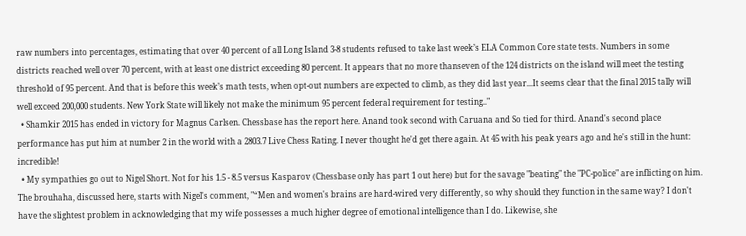raw numbers into percentages, estimating that over 40 percent of all Long Island 3-8 students refused to take last week’s ELA Common Core state tests. Numbers in some districts reached well over 70 percent, with at least one district exceeding 80 percent. It appears that no more thanseven of the 124 districts on the island will meet the testing threshold of 95 percent. And that is before this week’s math tests, when opt-out numbers are expected to climb, as they did last year...It seems clear that the final 2015 tally will well exceed 200,000 students. New York State will likely not make the minimum 95 percent federal requirement for testing.."
  • Shamkir 2015 has ended in victory for Magnus Carlsen. Chessbase has the report here. Anand took second with Caruana and So tied for third. Anand's second place performance has put him at number 2 in the world with a 2803.7 Live Chess Rating. I never thought he'd get there again. At 45 with his peak years ago and he's still in the hunt: incredible!
  • My sympathies go out to Nigel Short. Not for his 1.5 - 8.5 versus Kasparov (Chessbase only has part 1 out here) but for the savage "beating" the "PC-police" are inflicting on him. The brouhaha, discussed here, starts with Nigel's comment, "“Men and women's brains are hard-wired very differently, so why should they function in the same way? I don't have the slightest problem in acknowledging that my wife possesses a much higher degree of emotional intelligence than I do. Likewise, she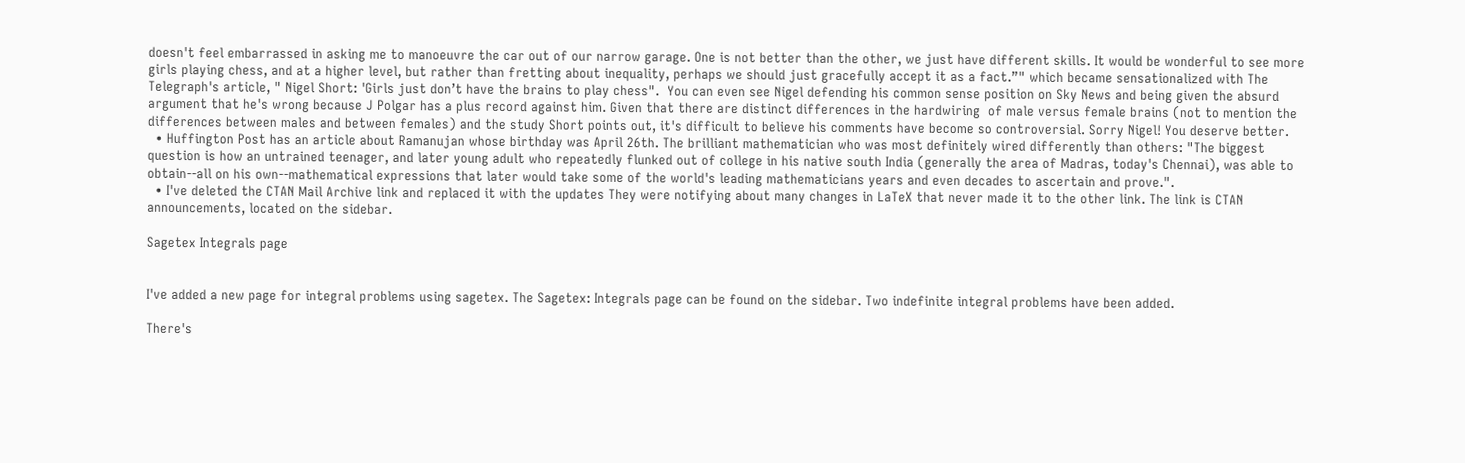doesn't feel embarrassed in asking me to manoeuvre the car out of our narrow garage. One is not better than the other, we just have different skills. It would be wonderful to see more girls playing chess, and at a higher level, but rather than fretting about inequality, perhaps we should just gracefully accept it as a fact.”" which became sensationalized with The Telegraph's article, " Nigel Short: 'Girls just don’t have the brains to play chess".  You can even see Nigel defending his common sense position on Sky News and being given the absurd argument that he's wrong because J Polgar has a plus record against him. Given that there are distinct differences in the hardwiring  of male versus female brains (not to mention the differences between males and between females) and the study Short points out, it's difficult to believe his comments have become so controversial. Sorry Nigel! You deserve better.
  • Huffington Post has an article about Ramanujan whose birthday was April 26th. The brilliant mathematician who was most definitely wired differently than others: "The biggest question is how an untrained teenager, and later young adult who repeatedly flunked out of college in his native south India (generally the area of Madras, today's Chennai), was able to obtain--all on his own--mathematical expressions that later would take some of the world's leading mathematicians years and even decades to ascertain and prove.".
  • I've deleted the CTAN Mail Archive link and replaced it with the updates They were notifying about many changes in LaTeX that never made it to the other link. The link is CTAN announcements, located on the sidebar.

Sagetex Integrals page


I've added a new page for integral problems using sagetex. The Sagetex: Integrals page can be found on the sidebar. Two indefinite integral problems have been added.

There's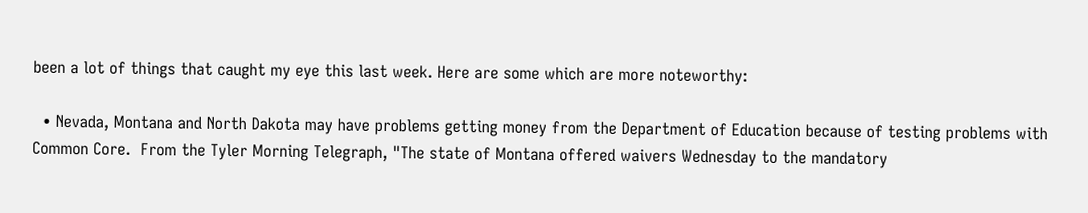been a lot of things that caught my eye this last week. Here are some which are more noteworthy:

  • Nevada, Montana and North Dakota may have problems getting money from the Department of Education because of testing problems with Common Core.  From the Tyler Morning Telegraph, "The state of Montana offered waivers Wednesday to the mandatory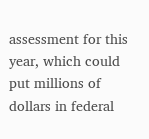assessment for this year, which could put millions of dollars in federal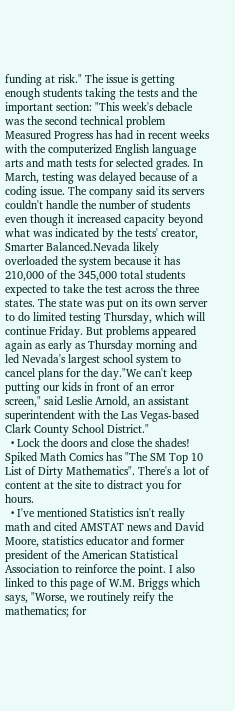funding at risk." The issue is getting enough students taking the tests and the important section: "This week's debacle was the second technical problem Measured Progress has had in recent weeks with the computerized English language arts and math tests for selected grades. In March, testing was delayed because of a coding issue. The company said its servers couldn't handle the number of students even though it increased capacity beyond what was indicated by the tests' creator, Smarter Balanced.Nevada likely overloaded the system because it has 210,000 of the 345,000 total students expected to take the test across the three states. The state was put on its own server to do limited testing Thursday, which will continue Friday. But problems appeared again as early as Thursday morning and led Nevada's largest school system to cancel plans for the day."We can't keep putting our kids in front of an error screen," said Leslie Arnold, an assistant superintendent with the Las Vegas-based Clark County School District."
  • Lock the doors and close the shades! Spiked Math Comics has "The SM Top 10 List of Dirty Mathematics". There's a lot of content at the site to distract you for hours.
  • I've mentioned Statistics isn't really math and cited AMSTAT news and David Moore, statistics educator and former president of the American Statistical Association to reinforce the point. I also linked to this page of W.M. Briggs which says, "Worse, we routinely reify the mathematics; for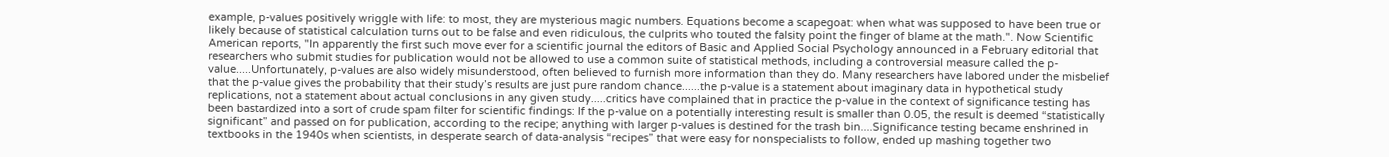example, p-values positively wriggle with life: to most, they are mysterious magic numbers. Equations become a scapegoat: when what was supposed to have been true or likely because of statistical calculation turns out to be false and even ridiculous, the culprits who touted the falsity point the finger of blame at the math.". Now Scientific American reports, "In apparently the first such move ever for a scientific journal the editors of Basic and Applied Social Psychology announced in a February editorial that researchers who submit studies for publication would not be allowed to use a common suite of statistical methods, including a controversial measure called the p-value.....Unfortunately, p-values are also widely misunderstood, often believed to furnish more information than they do. Many researchers have labored under the misbelief that the p-value gives the probability that their study’s results are just pure random chance......the p-value is a statement about imaginary data in hypothetical study replications, not a statement about actual conclusions in any given study.....critics have complained that in practice the p-value in the context of significance testing has been bastardized into a sort of crude spam filter for scientific findings: If the p-value on a potentially interesting result is smaller than 0.05, the result is deemed “statistically significant” and passed on for publication, according to the recipe; anything with larger p-values is destined for the trash bin....Significance testing became enshrined in textbooks in the 1940s when scientists, in desperate search of data-analysis “recipes” that were easy for nonspecialists to follow, ended up mashing together two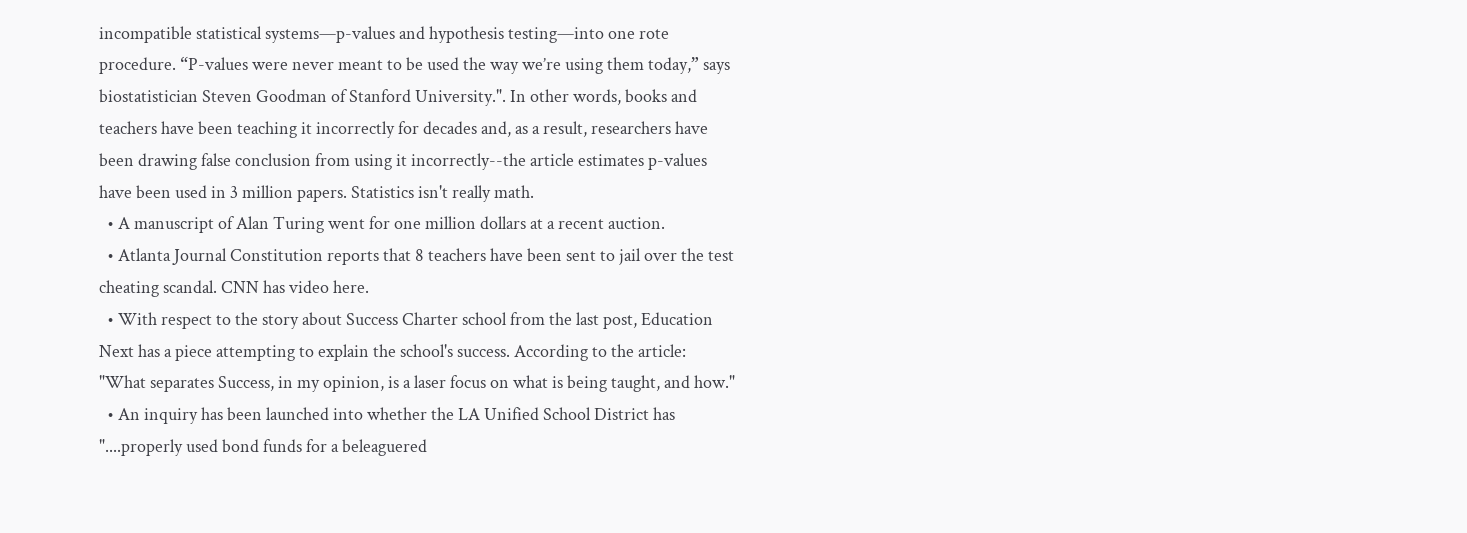incompatible statistical systems—p-values and hypothesis testing—into one rote procedure. “P-values were never meant to be used the way we’re using them today,” says biostatistician Steven Goodman of Stanford University.". In other words, books and teachers have been teaching it incorrectly for decades and, as a result, researchers have been drawing false conclusion from using it incorrectly--the article estimates p-values have been used in 3 million papers. Statistics isn't really math.
  • A manuscript of Alan Turing went for one million dollars at a recent auction.
  • Atlanta Journal Constitution reports that 8 teachers have been sent to jail over the test cheating scandal. CNN has video here.
  • With respect to the story about Success Charter school from the last post, Education Next has a piece attempting to explain the school's success. According to the article: "What separates Success, in my opinion, is a laser focus on what is being taught, and how."
  • An inquiry has been launched into whether the LA Unified School District has "....properly used bond funds for a beleaguered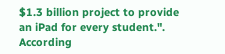$1.3 billion project to provide an iPad for every student.". According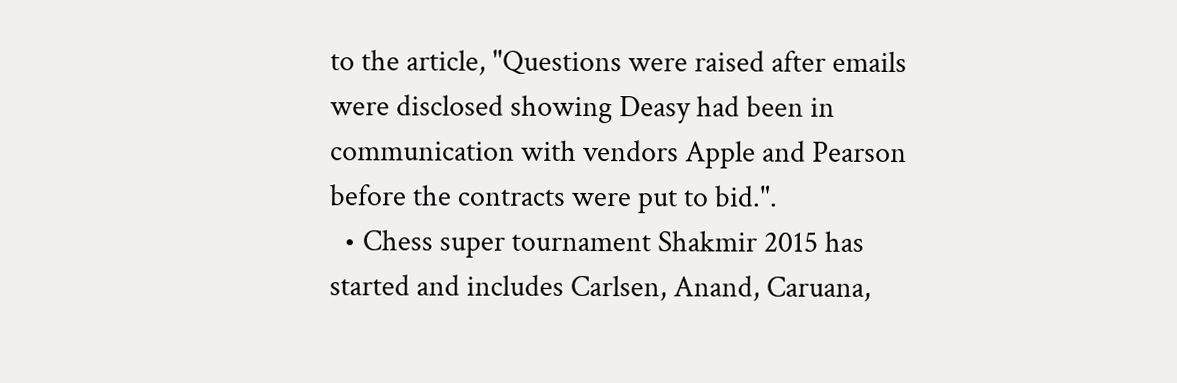to the article, "Questions were raised after emails were disclosed showing Deasy had been in communication with vendors Apple and Pearson before the contracts were put to bid.".
  • Chess super tournament Shakmir 2015 has started and includes Carlsen, Anand, Caruana,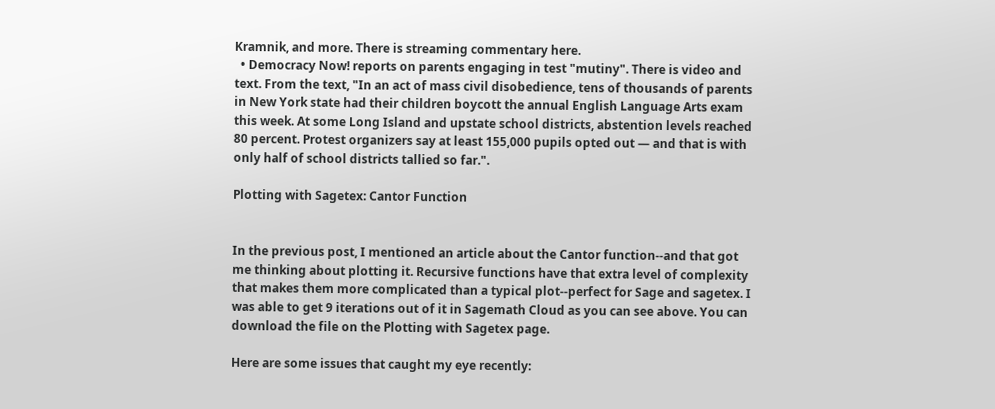Kramnik, and more. There is streaming commentary here.
  • Democracy Now! reports on parents engaging in test "mutiny". There is video and text. From the text, "In an act of mass civil disobedience, tens of thousands of parents in New York state had their children boycott the annual English Language Arts exam this week. At some Long Island and upstate school districts, abstention levels reached 80 percent. Protest organizers say at least 155,000 pupils opted out — and that is with only half of school districts tallied so far.".

Plotting with Sagetex: Cantor Function


In the previous post, I mentioned an article about the Cantor function--and that got me thinking about plotting it. Recursive functions have that extra level of complexity that makes them more complicated than a typical plot--perfect for Sage and sagetex. I was able to get 9 iterations out of it in Sagemath Cloud as you can see above. You can download the file on the Plotting with Sagetex page.

Here are some issues that caught my eye recently: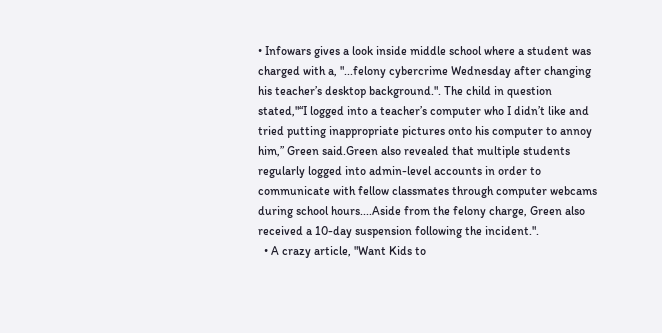• Infowars gives a look inside middle school where a student was charged with a, "...felony cybercrime Wednesday after changing his teacher’s desktop background.". The child in question stated,"“I logged into a teacher’s computer who I didn’t like and tried putting inappropriate pictures onto his computer to annoy him,” Green said.Green also revealed that multiple students regularly logged into admin-level accounts in order to communicate with fellow classmates through computer webcams during school hours....Aside from the felony charge, Green also received a 10-day suspension following the incident.".
  • A crazy article, "Want Kids to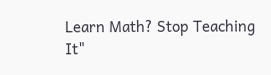Learn Math? Stop Teaching It"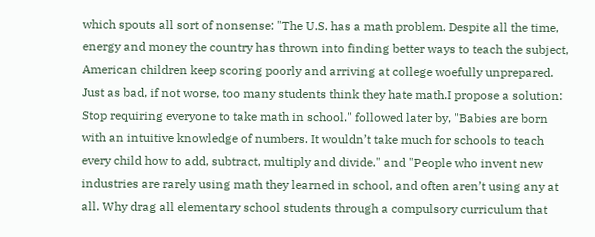which spouts all sort of nonsense: "The U.S. has a math problem. Despite all the time, energy and money the country has thrown into finding better ways to teach the subject, American children keep scoring poorly and arriving at college woefully unprepared. Just as bad, if not worse, too many students think they hate math.I propose a solution: Stop requiring everyone to take math in school." followed later by, "Babies are born with an intuitive knowledge of numbers. It wouldn’t take much for schools to teach every child how to add, subtract, multiply and divide." and "People who invent new industries are rarely using math they learned in school, and often aren’t using any at all. Why drag all elementary school students through a compulsory curriculum that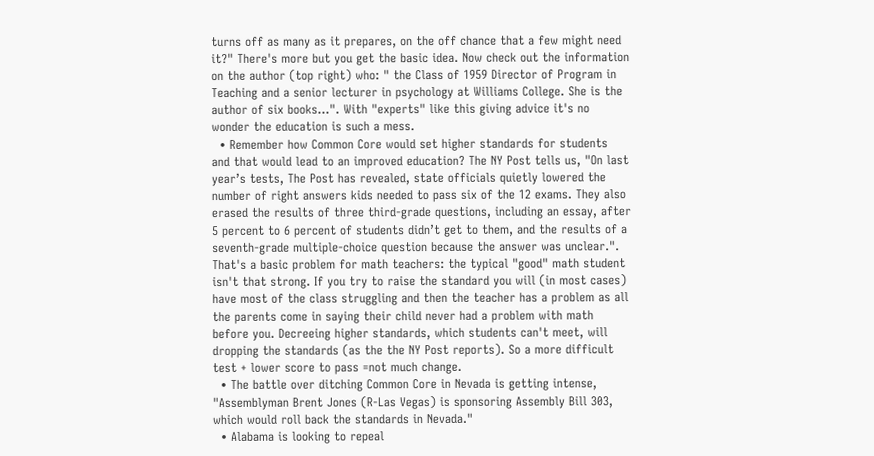turns off as many as it prepares, on the off chance that a few might need it?" There's more but you get the basic idea. Now check out the information on the author (top right) who: " the Class of 1959 Director of Program in Teaching and a senior lecturer in psychology at Williams College. She is the author of six books...". With "experts" like this giving advice it's no wonder the education is such a mess.
  • Remember how Common Core would set higher standards for students  and that would lead to an improved education? The NY Post tells us, "On last year’s tests, The Post has revealed, state officials quietly lowered the number of right answers kids needed to pass six of the 12 exams. They also erased the results of three third-grade questions, including an essay, after 5 percent to 6 percent of students didn’t get to them, and the results of a seventh-grade multiple-choice question because the answer was unclear.". That's a basic problem for math teachers: the typical "good" math student isn't that strong. If you try to raise the standard you will (in most cases) have most of the class struggling and then the teacher has a problem as all the parents come in saying their child never had a problem with math before you. Decreeing higher standards, which students can't meet, will dropping the standards (as the the NY Post reports). So a more difficult test + lower score to pass =not much change.
  • The battle over ditching Common Core in Nevada is getting intense, "Assemblyman Brent Jones (R-Las Vegas) is sponsoring Assembly Bill 303, which would roll back the standards in Nevada."
  • Alabama is looking to repeal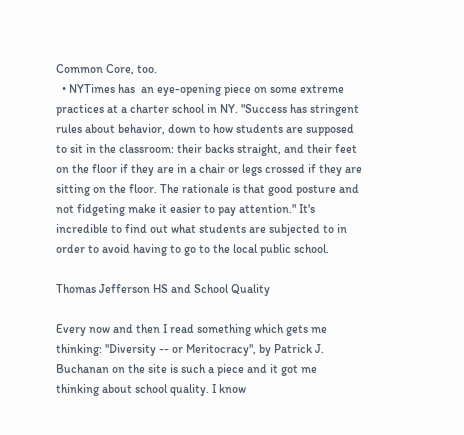Common Core, too.
  • NYTimes has  an eye-opening piece on some extreme practices at a charter school in NY. "Success has stringent rules about behavior, down to how students are supposed to sit in the classroom: their backs straight, and their feet on the floor if they are in a chair or legs crossed if they are sitting on the floor. The rationale is that good posture and not fidgeting make it easier to pay attention." It's incredible to find out what students are subjected to in order to avoid having to go to the local public school.

Thomas Jefferson HS and School Quality

Every now and then I read something which gets me thinking: "Diversity -- or Meritocracy", by Patrick J. Buchanan on the site is such a piece and it got me thinking about school quality. I know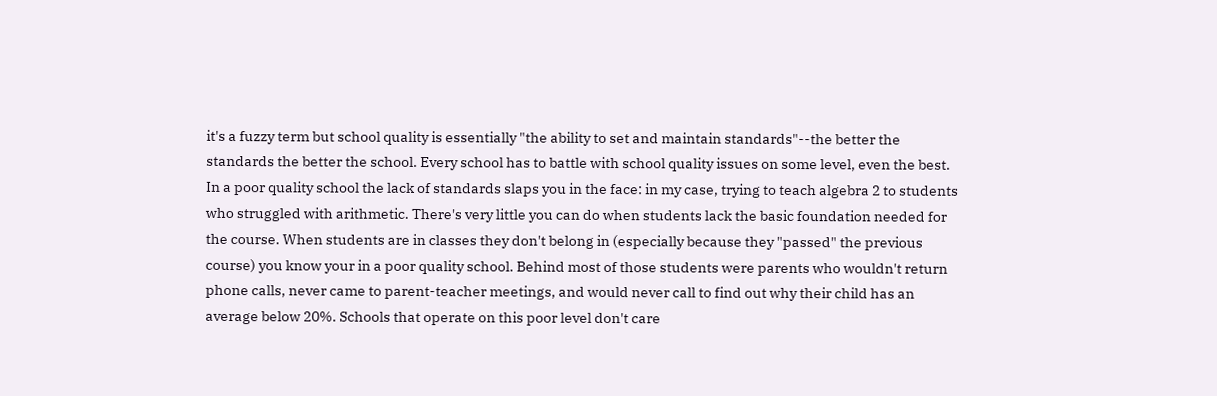it's a fuzzy term but school quality is essentially "the ability to set and maintain standards"--the better the standards the better the school. Every school has to battle with school quality issues on some level, even the best. In a poor quality school the lack of standards slaps you in the face: in my case, trying to teach algebra 2 to students who struggled with arithmetic. There's very little you can do when students lack the basic foundation needed for the course. When students are in classes they don't belong in (especially because they "passed" the previous course) you know your in a poor quality school. Behind most of those students were parents who wouldn't return phone calls, never came to parent-teacher meetings, and would never call to find out why their child has an average below 20%. Schools that operate on this poor level don't care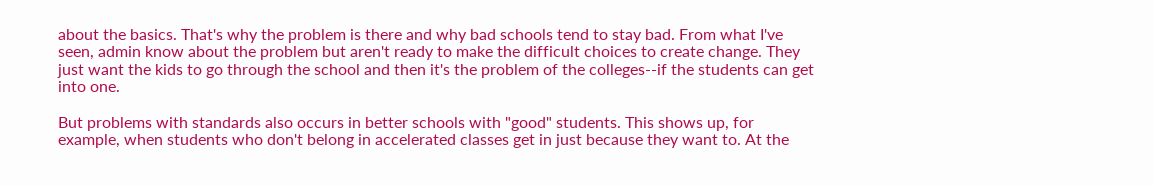about the basics. That's why the problem is there and why bad schools tend to stay bad. From what I've seen, admin know about the problem but aren't ready to make the difficult choices to create change. They just want the kids to go through the school and then it's the problem of the colleges--if the students can get into one.

But problems with standards also occurs in better schools with "good" students. This shows up, for example, when students who don't belong in accelerated classes get in just because they want to. At the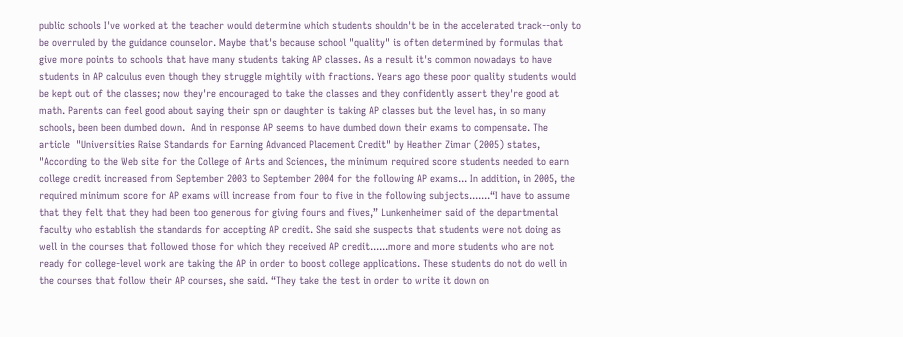public schools I've worked at the teacher would determine which students shouldn't be in the accelerated track--only to be overruled by the guidance counselor. Maybe that's because school "quality" is often determined by formulas that give more points to schools that have many students taking AP classes. As a result it's common nowadays to have students in AP calculus even though they struggle mightily with fractions. Years ago these poor quality students would be kept out of the classes; now they're encouraged to take the classes and they confidently assert they're good at math. Parents can feel good about saying their spn or daughter is taking AP classes but the level has, in so many schools, been been dumbed down.  And in response AP seems to have dumbed down their exams to compensate. The article  "Universities Raise Standards for Earning Advanced Placement Credit" by Heather Zimar (2005) states, "According to the Web site for the College of Arts and Sciences, the minimum required score students needed to earn college credit increased from September 2003 to September 2004 for the following AP exams... In addition, in 2005, the required minimum score for AP exams will increase from four to five in the following subjects.......“I have to assume that they felt that they had been too generous for giving fours and fives,” Lunkenheimer said of the departmental faculty who establish the standards for accepting AP credit. She said she suspects that students were not doing as well in the courses that followed those for which they received AP credit......more and more students who are not ready for college-level work are taking the AP in order to boost college applications. These students do not do well in the courses that follow their AP courses, she said. “They take the test in order to write it down on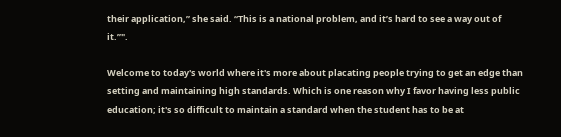their application,” she said. “This is a national problem, and it’s hard to see a way out of it.”".

Welcome to today's world where it's more about placating people trying to get an edge than setting and maintaining high standards. Which is one reason why I favor having less public education; it's so difficult to maintain a standard when the student has to be at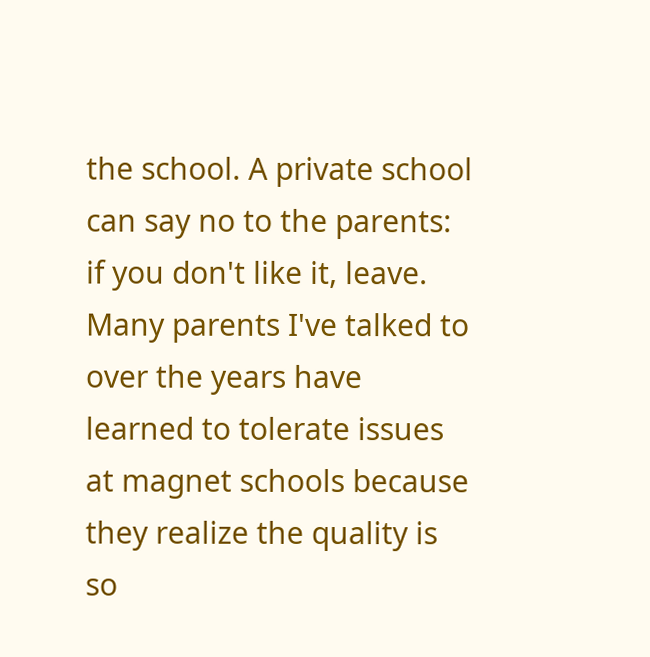the school. A private school can say no to the parents: if you don't like it, leave. Many parents I've talked to over the years have learned to tolerate issues at magnet schools because they realize the quality is so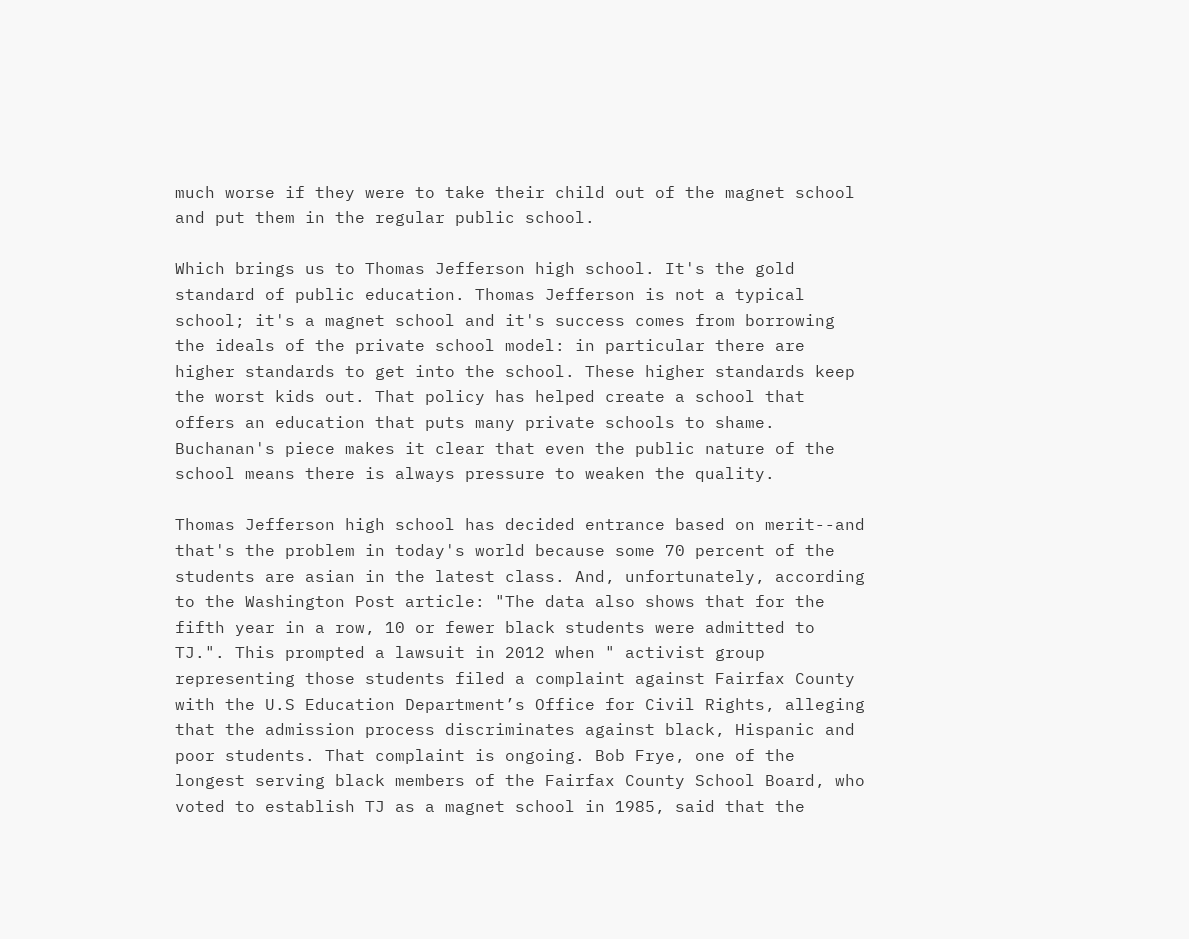much worse if they were to take their child out of the magnet school and put them in the regular public school.

Which brings us to Thomas Jefferson high school. It's the gold standard of public education. Thomas Jefferson is not a typical school; it's a magnet school and it's success comes from borrowing the ideals of the private school model: in particular there are higher standards to get into the school. These higher standards keep the worst kids out. That policy has helped create a school that offers an education that puts many private schools to shame. Buchanan's piece makes it clear that even the public nature of the school means there is always pressure to weaken the quality.

Thomas Jefferson high school has decided entrance based on merit--and that's the problem in today's world because some 70 percent of the students are asian in the latest class. And, unfortunately, according to the Washington Post article: "The data also shows that for the fifth year in a row, 10 or fewer black students were admitted to TJ.". This prompted a lawsuit in 2012 when " activist group representing those students filed a complaint against Fairfax County with the U.S Education Department’s Office for Civil Rights, alleging that the admission process discriminates against black, Hispanic and poor students. That complaint is ongoing. Bob Frye, one of the longest serving black members of the Fairfax County School Board, who voted to establish TJ as a magnet school in 1985, said that the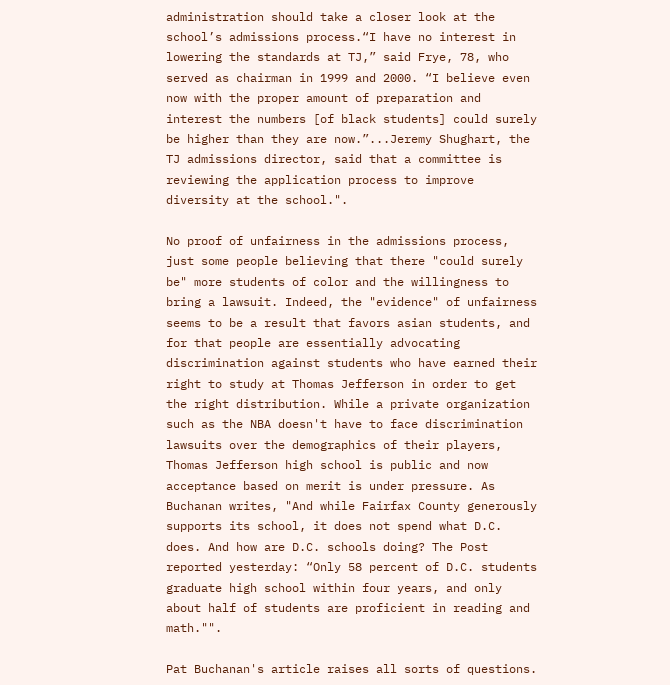administration should take a closer look at the school’s admissions process.“I have no interest in lowering the standards at TJ,” said Frye, 78, who served as chairman in 1999 and 2000. “I believe even now with the proper amount of preparation and interest the numbers [of black students] could surely be higher than they are now.”...Jeremy Shughart, the TJ admissions director, said that a committee is reviewing the application process to improve diversity at the school.".

No proof of unfairness in the admissions process, just some people believing that there "could surely be" more students of color and the willingness to bring a lawsuit. Indeed, the "evidence" of unfairness seems to be a result that favors asian students, and for that people are essentially advocating discrimination against students who have earned their right to study at Thomas Jefferson in order to get the right distribution. While a private organization such as the NBA doesn't have to face discrimination lawsuits over the demographics of their players, Thomas Jefferson high school is public and now acceptance based on merit is under pressure. As Buchanan writes, "And while Fairfax County generously supports its school, it does not spend what D.C. does. And how are D.C. schools doing? The Post reported yesterday: “Only 58 percent of D.C. students graduate high school within four years, and only about half of students are proficient in reading and math."".

Pat Buchanan's article raises all sorts of questions.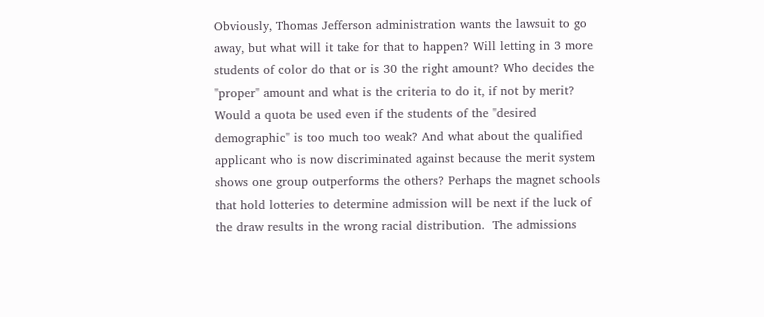Obviously, Thomas Jefferson administration wants the lawsuit to go away, but what will it take for that to happen? Will letting in 3 more students of color do that or is 30 the right amount? Who decides the "proper" amount and what is the criteria to do it, if not by merit? Would a quota be used even if the students of the "desired demographic" is too much too weak? And what about the qualified applicant who is now discriminated against because the merit system shows one group outperforms the others? Perhaps the magnet schools that hold lotteries to determine admission will be next if the luck of the draw results in the wrong racial distribution.  The admissions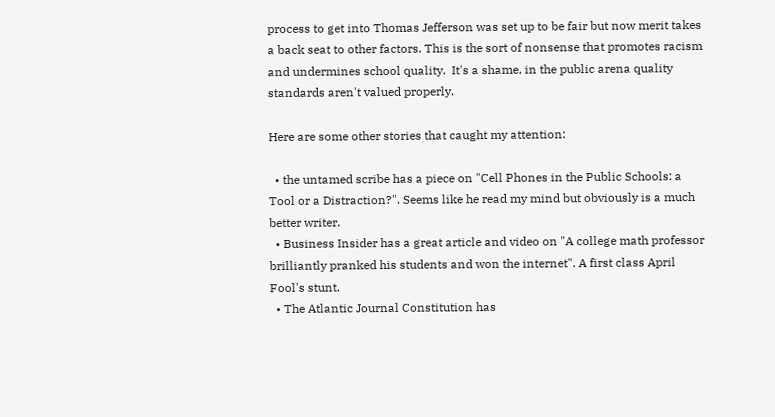process to get into Thomas Jefferson was set up to be fair but now merit takes a back seat to other factors. This is the sort of nonsense that promotes racism and undermines school quality.  It's a shame, in the public arena quality standards aren't valued properly.

Here are some other stories that caught my attention:

  • the untamed scribe has a piece on "Cell Phones in the Public Schools: a Tool or a Distraction?". Seems like he read my mind but obviously is a much better writer.
  • Business Insider has a great article and video on "A college math professor brilliantly pranked his students and won the internet". A first class April Fool's stunt.
  • The Atlantic Journal Constitution has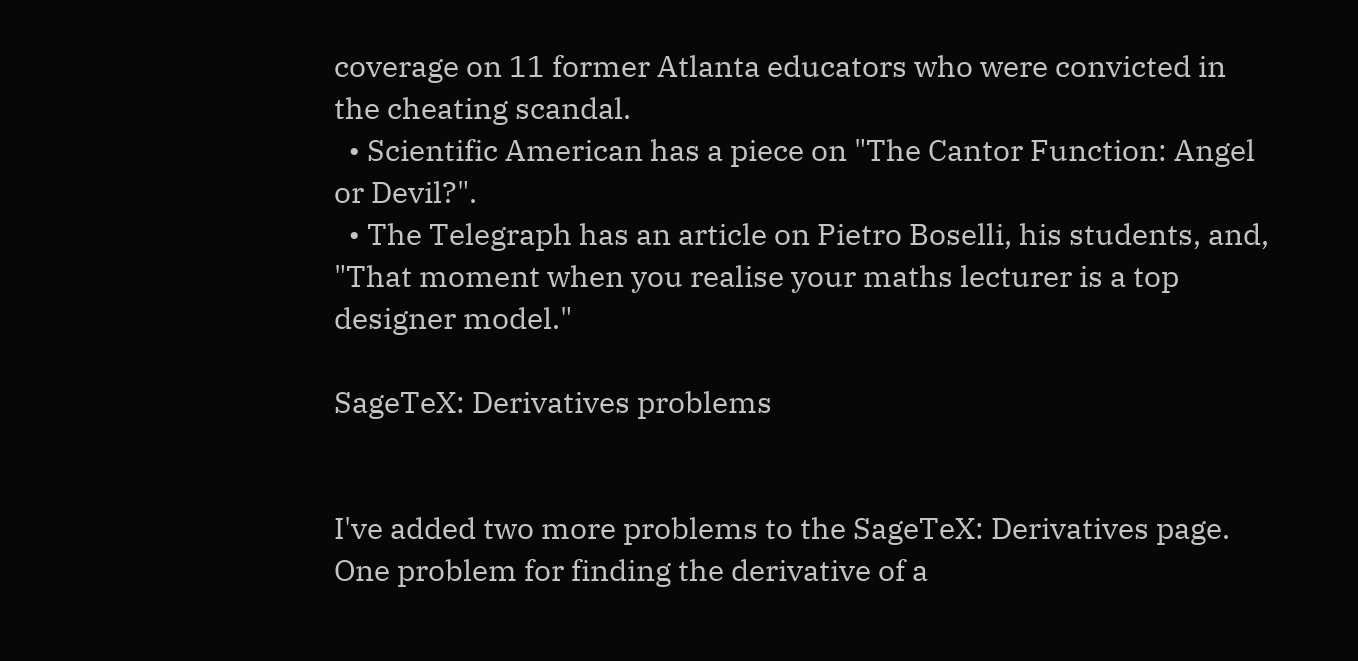coverage on 11 former Atlanta educators who were convicted in the cheating scandal.
  • Scientific American has a piece on "The Cantor Function: Angel or Devil?".
  • The Telegraph has an article on Pietro Boselli, his students, and, "That moment when you realise your maths lecturer is a top designer model."

SageTeX: Derivatives problems


I've added two more problems to the SageTeX: Derivatives page. One problem for finding the derivative of a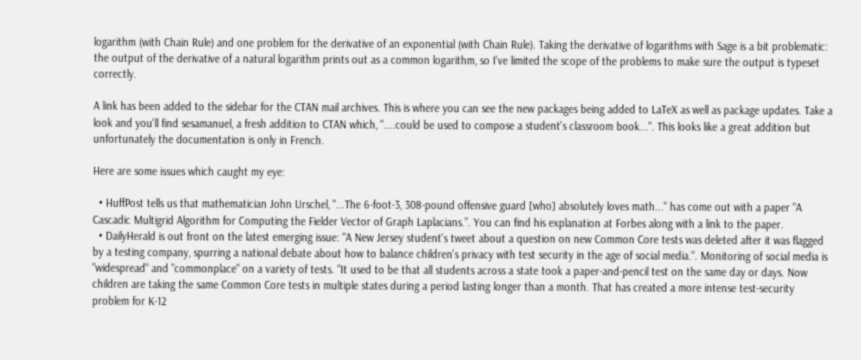logarithm (with Chain Rule) and one problem for the derivative of an exponential (with Chain Rule). Taking the derivative of logarithms with Sage is a bit problematic: the output of the derivative of a natural logarithm prints out as a common logarithm, so I've limited the scope of the problems to make sure the output is typeset correctly.

A link has been added to the sidebar for the CTAN mail archives. This is where you can see the new packages being added to LaTeX as well as package updates. Take a look and you'll find sesamanuel, a fresh addition to CTAN which, "....could be used to compose a student's classroom book...". This looks like a great addition but unfortunately the documentation is only in French.

Here are some issues which caught my eye:

  • HuffPost tells us that mathematician John Urschel, "...The 6-foot-3, 308-pound offensive guard [who] absolutely loves math..." has come out with a paper "A Cascadic Multigrid Algorithm for Computing the Fielder Vector of Graph Laplacians.”. You can find his explanation at Forbes along with a link to the paper.
  • DailyHerald is out front on the latest emerging issue: "A New Jersey student's tweet about a question on new Common Core tests was deleted after it was flagged by a testing company, spurring a national debate about how to balance children's privacy with test security in the age of social media.". Monitoring of social media is "widespread" and "commonplace" on a variety of tests. "It used to be that all students across a state took a paper-and-pencil test on the same day or days. Now children are taking the same Common Core tests in multiple states during a period lasting longer than a month. That has created a more intense test-security problem for K-12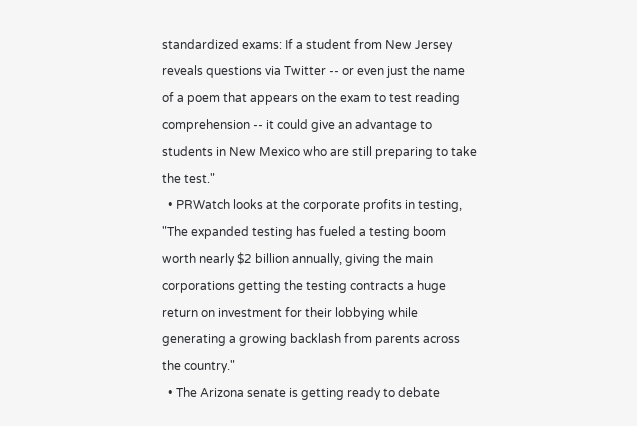standardized exams: If a student from New Jersey reveals questions via Twitter -- or even just the name of a poem that appears on the exam to test reading comprehension -- it could give an advantage to students in New Mexico who are still preparing to take the test."
  • PRWatch looks at the corporate profits in testing, "The expanded testing has fueled a testing boom worth nearly $2 billion annually, giving the main corporations getting the testing contracts a huge return on investment for their lobbying while generating a growing backlash from parents across the country."
  • The Arizona senate is getting ready to debate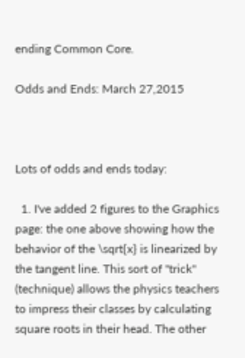ending Common Core.

Odds and Ends: March 27,2015



Lots of odds and ends today:

  1. I've added 2 figures to the Graphics page: the one above showing how the behavior of the \sqrt{x} is linearized by the tangent line. This sort of "trick" (technique) allows the physics teachers to impress their classes by calculating square roots in their head. The other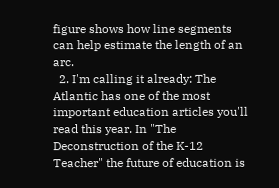figure shows how line segments can help estimate the length of an arc.
  2. I'm calling it already: The Atlantic has one of the most important education articles you'll read this year. In "The Deconstruction of the K-12 Teacher" the future of education is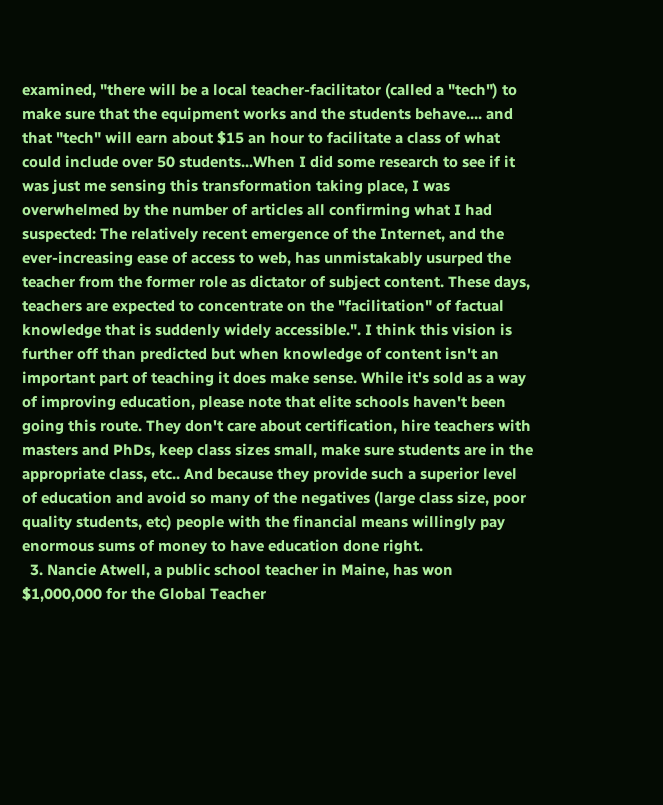examined, "there will be a local teacher-facilitator (called a "tech") to make sure that the equipment works and the students behave.... and that "tech" will earn about $15 an hour to facilitate a class of what could include over 50 students...When I did some research to see if it was just me sensing this transformation taking place, I was overwhelmed by the number of articles all confirming what I had suspected: The relatively recent emergence of the Internet, and the ever-increasing ease of access to web, has unmistakably usurped the teacher from the former role as dictator of subject content. These days, teachers are expected to concentrate on the "facilitation" of factual knowledge that is suddenly widely accessible.". I think this vision is further off than predicted but when knowledge of content isn't an important part of teaching it does make sense. While it's sold as a way of improving education, please note that elite schools haven't been going this route. They don't care about certification, hire teachers with masters and PhDs, keep class sizes small, make sure students are in the appropriate class, etc.. And because they provide such a superior level of education and avoid so many of the negatives (large class size, poor quality students, etc) people with the financial means willingly pay enormous sums of money to have education done right.
  3. Nancie Atwell, a public school teacher in Maine, has won $1,000,000 for the Global Teacher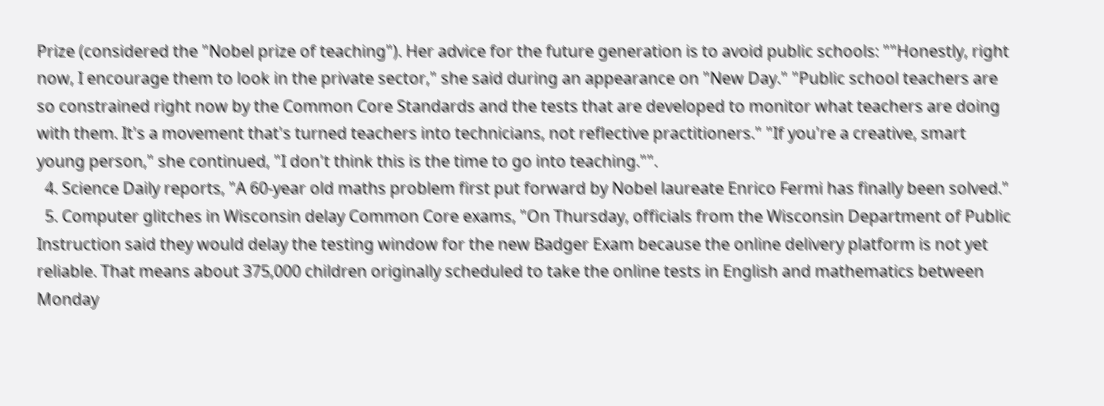Prize (considered the "Nobel prize of teaching"). Her advice for the future generation is to avoid public schools: ""Honestly, right now, I encourage them to look in the private sector," she said during an appearance on "New Day." "Public school teachers are so constrained right now by the Common Core Standards and the tests that are developed to monitor what teachers are doing with them. It's a movement that's turned teachers into technicians, not reflective practitioners." "If you're a creative, smart young person," she continued, "I don't think this is the time to go into teaching."".
  4. Science Daily reports, "A 60-year old maths problem first put forward by Nobel laureate Enrico Fermi has finally been solved."
  5. Computer glitches in Wisconsin delay Common Core exams, "On Thursday, officials from the Wisconsin Department of Public Instruction said they would delay the testing window for the new Badger Exam because the online delivery platform is not yet reliable. That means about 375,000 children originally scheduled to take the online tests in English and mathematics between Monday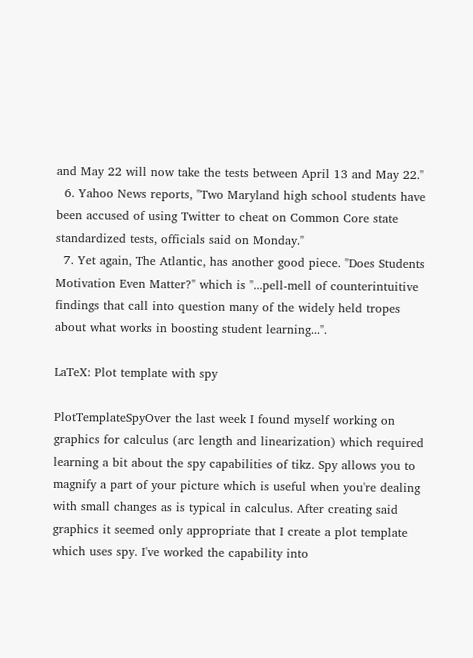and May 22 will now take the tests between April 13 and May 22."
  6. Yahoo News reports, "Two Maryland high school students have been accused of using Twitter to cheat on Common Core state standardized tests, officials said on Monday."
  7. Yet again, The Atlantic, has another good piece. "Does Students Motivation Even Matter?" which is "...pell-mell of counterintuitive findings that call into question many of the widely held tropes about what works in boosting student learning...".

LaTeX: Plot template with spy

PlotTemplateSpyOver the last week I found myself working on graphics for calculus (arc length and linearization) which required learning a bit about the spy capabilities of tikz. Spy allows you to magnify a part of your picture which is useful when you're dealing with small changes as is typical in calculus. After creating said graphics it seemed only appropriate that I create a plot template which uses spy. I've worked the capability into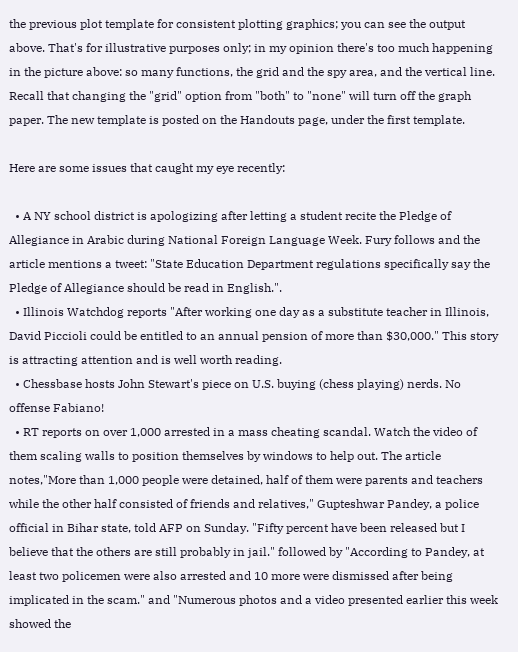the previous plot template for consistent plotting graphics; you can see the output above. That's for illustrative purposes only; in my opinion there's too much happening in the picture above: so many functions, the grid and the spy area, and the vertical line. Recall that changing the "grid" option from "both" to "none" will turn off the graph paper. The new template is posted on the Handouts page, under the first template.

Here are some issues that caught my eye recently:

  • A NY school district is apologizing after letting a student recite the Pledge of Allegiance in Arabic during National Foreign Language Week. Fury follows and the article mentions a tweet: "State Education Department regulations specifically say the Pledge of Allegiance should be read in English.".
  • Illinois Watchdog reports "After working one day as a substitute teacher in Illinois, David Piccioli could be entitled to an annual pension of more than $30,000." This story is attracting attention and is well worth reading.
  • Chessbase hosts John Stewart's piece on U.S. buying (chess playing) nerds. No offense Fabiano!
  • RT reports on over 1,000 arrested in a mass cheating scandal. Watch the video of them scaling walls to position themselves by windows to help out. The article notes,"More than 1,000 people were detained, half of them were parents and teachers while the other half consisted of friends and relatives," Gupteshwar Pandey, a police official in Bihar state, told AFP on Sunday. "Fifty percent have been released but I believe that the others are still probably in jail." followed by "According to Pandey, at least two policemen were also arrested and 10 more were dismissed after being implicated in the scam." and "Numerous photos and a video presented earlier this week showed the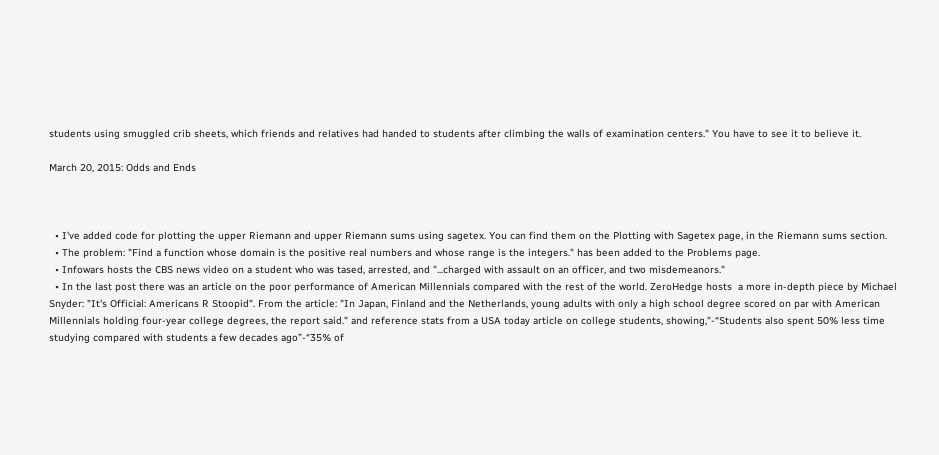students using smuggled crib sheets, which friends and relatives had handed to students after climbing the walls of examination centers." You have to see it to believe it.

March 20, 2015: Odds and Ends



  • I've added code for plotting the upper Riemann and upper Riemann sums using sagetex. You can find them on the Plotting with Sagetex page, in the Riemann sums section.
  • The problem: "Find a function whose domain is the positive real numbers and whose range is the integers." has been added to the Problems page.
  • Infowars hosts the CBS news video on a student who was tased, arrested, and "...charged with assault on an officer, and two misdemeanors."
  • In the last post there was an article on the poor performance of American Millennials compared with the rest of the world. ZeroHedge hosts  a more in-depth piece by Michael Snyder: "It's Official: Americans R Stoopid". From the article: "In Japan, Finland and the Netherlands, young adults with only a high school degree scored on par with American Millennials holding four-year college degrees, the report said." and reference stats from a USA today article on college students, showing,"-“Students also spent 50% less time studying compared with students a few decades ago”-“35% of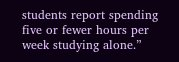students report spending five or fewer hours per week studying alone.”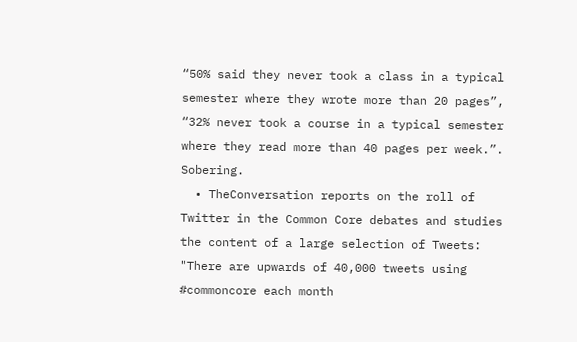“50% said they never took a class in a typical semester where they wrote more than 20 pages”, “32% never took a course in a typical semester where they read more than 40 pages per week.”. Sobering.
  • TheConversation reports on the roll of Twitter in the Common Core debates and studies the content of a large selection of Tweets: "There are upwards of 40,000 tweets using #commoncore each month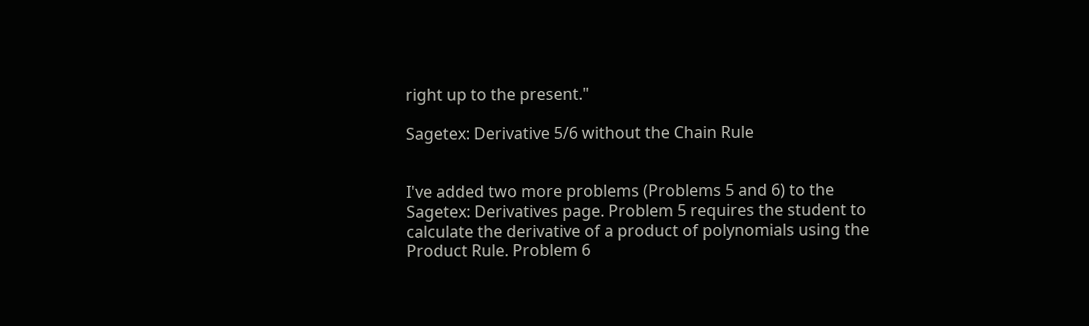right up to the present."

Sagetex: Derivative 5/6 without the Chain Rule


I've added two more problems (Problems 5 and 6) to the Sagetex: Derivatives page. Problem 5 requires the student to calculate the derivative of a product of polynomials using the Product Rule. Problem 6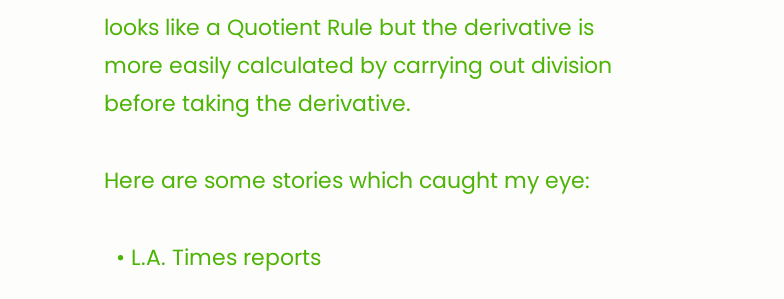looks like a Quotient Rule but the derivative is more easily calculated by carrying out division before taking the derivative.

Here are some stories which caught my eye:

  • L.A. Times reports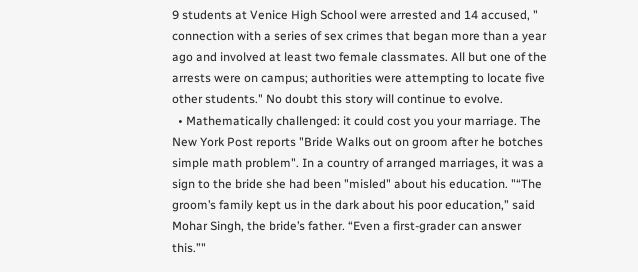9 students at Venice High School were arrested and 14 accused, " connection with a series of sex crimes that began more than a year ago and involved at least two female classmates. All but one of the arrests were on campus; authorities were attempting to locate five other students." No doubt this story will continue to evolve.
  • Mathematically challenged: it could cost you your marriage. The New York Post reports "Bride Walks out on groom after he botches simple math problem". In a country of arranged marriages, it was a sign to the bride she had been "misled" about his education. "“The groom’s family kept us in the dark about his poor education,” said Mohar Singh, the bride’s father. “Even a first-grader can answer this.”"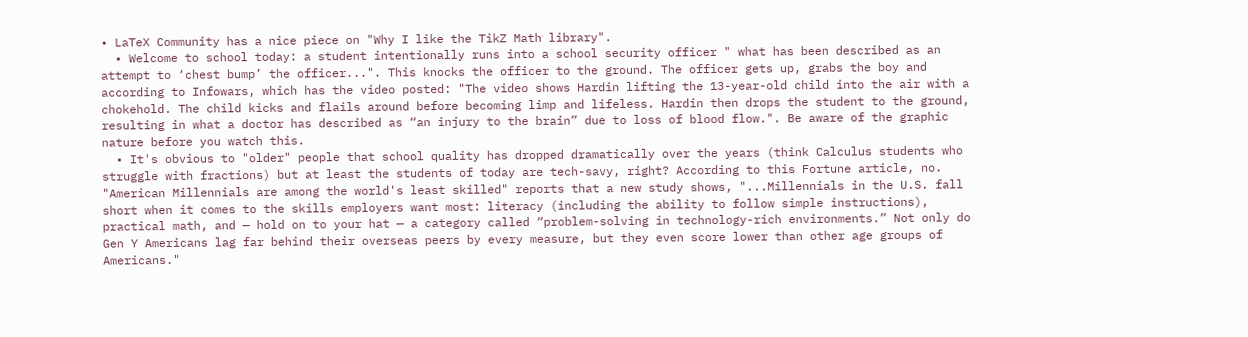• LaTeX Community has a nice piece on "Why I like the TikZ Math library".
  • Welcome to school today: a student intentionally runs into a school security officer " what has been described as an attempt to ‘chest bump’ the officer...". This knocks the officer to the ground. The officer gets up, grabs the boy and according to Infowars, which has the video posted: "The video shows Hardin lifting the 13-year-old child into the air with a chokehold. The child kicks and flails around before becoming limp and lifeless. Hardin then drops the student to the ground, resulting in what a doctor has described as “an injury to the brain” due to loss of blood flow.". Be aware of the graphic nature before you watch this.
  • It's obvious to "older" people that school quality has dropped dramatically over the years (think Calculus students who struggle with fractions) but at least the students of today are tech-savy, right? According to this Fortune article, no. "American Millennials are among the world's least skilled" reports that a new study shows, "...Millennials in the U.S. fall short when it comes to the skills employers want most: literacy (including the ability to follow simple instructions), practical math, and — hold on to your hat — a category called “problem-solving in technology-rich environments.” Not only do Gen Y Americans lag far behind their overseas peers by every measure, but they even score lower than other age groups of Americans."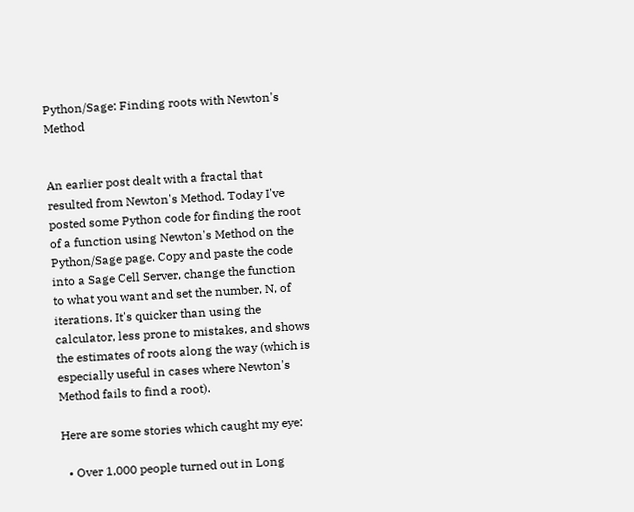Python/Sage: Finding roots with Newton's Method


An earlier post dealt with a fractal that resulted from Newton's Method. Today I've posted some Python code for finding the root of a function using Newton's Method on the Python/Sage page. Copy and paste the code into a Sage Cell Server, change the function to what you want and set the number, N, of iterations. It's quicker than using the calculator, less prone to mistakes, and shows the estimates of roots along the way (which is especially useful in cases where Newton's Method fails to find a root).

Here are some stories which caught my eye:

  • Over 1,000 people turned out in Long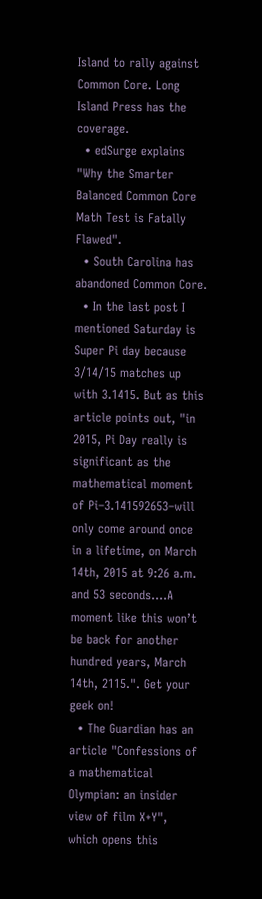Island to rally against Common Core. Long Island Press has the coverage.
  • edSurge explains "Why the Smarter Balanced Common Core Math Test is Fatally Flawed".
  • South Carolina has abandoned Common Core.
  • In the last post I mentioned Saturday is Super Pi day because 3/14/15 matches up with 3.1415. But as this article points out, "in 2015, Pi Day really is significant as the mathematical moment of Pi–3.141592653–will only come around once in a lifetime, on March 14th, 2015 at 9:26 a.m. and 53 seconds....A moment like this won’t be back for another hundred years, March 14th, 2115.". Get your geek on!
  • The Guardian has an article "Confessions of a mathematical Olympian: an insider view of film X+Y", which opens this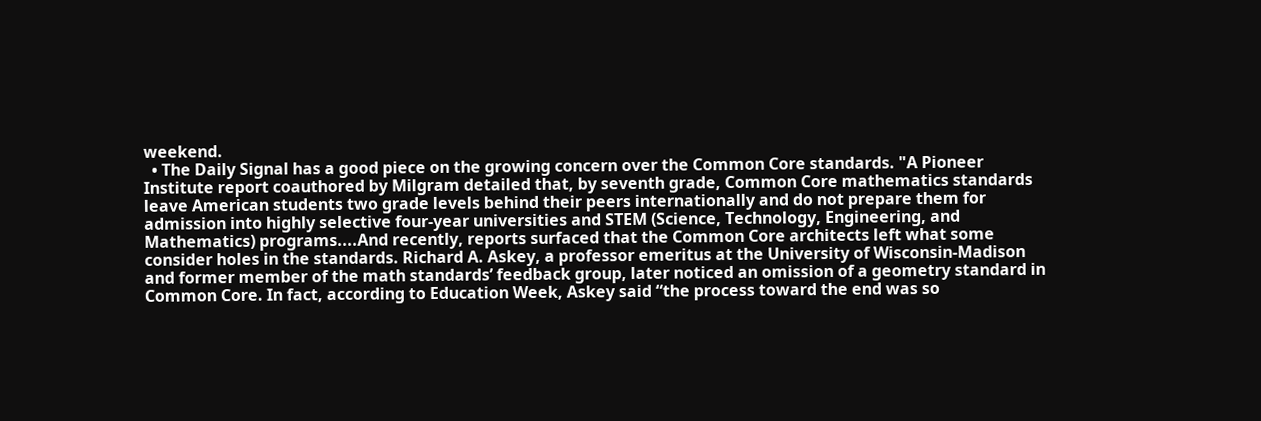weekend.
  • The Daily Signal has a good piece on the growing concern over the Common Core standards. "A Pioneer Institute report coauthored by Milgram detailed that, by seventh grade, Common Core mathematics standards leave American students two grade levels behind their peers internationally and do not prepare them for admission into highly selective four-year universities and STEM (Science, Technology, Engineering, and Mathematics) programs....And recently, reports surfaced that the Common Core architects left what some consider holes in the standards. Richard A. Askey, a professor emeritus at the University of Wisconsin-Madison and former member of the math standards’ feedback group, later noticed an omission of a geometry standard in Common Core. In fact, according to Education Week, Askey said “the process toward the end was so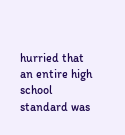hurried that an entire high school standard was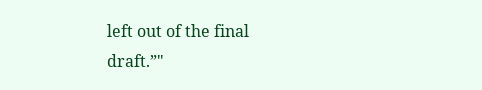left out of the final draft.”"